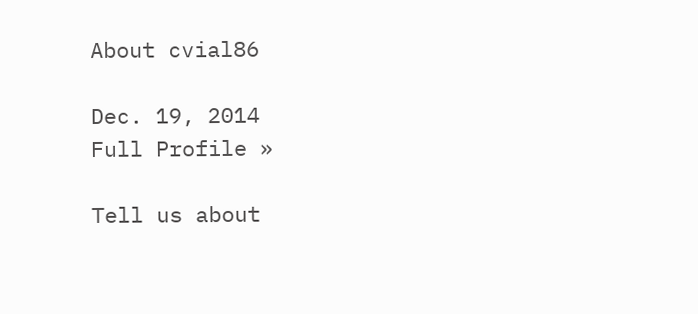About cvial86

Dec. 19, 2014
Full Profile »

Tell us about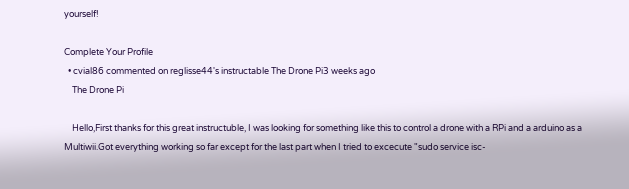yourself!

Complete Your Profile
  • cvial86 commented on reglisse44's instructable The Drone Pi3 weeks ago
    The Drone Pi

    Hello,First thanks for this great instructuble, I was looking for something like this to control a drone with a RPi and a arduino as a Multiwii.Got everything working so far except for the last part when I tried to excecute "sudo service isc-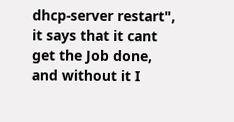dhcp-server restart", it says that it cant get the Job done, and without it I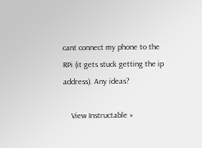cant connect my phone to the RPi (it gets stuck getting the ip address). Any ideas?

    View Instructable »